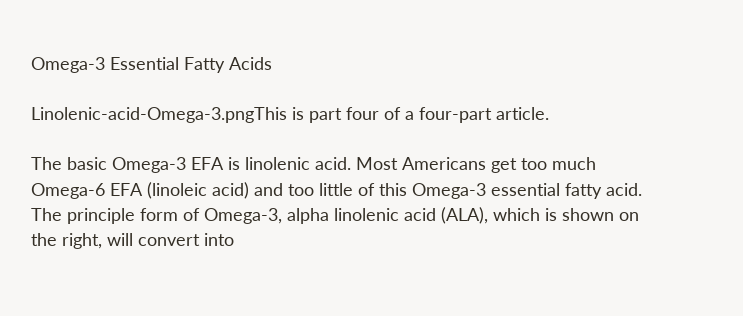Omega-3 Essential Fatty Acids

Linolenic-acid-Omega-3.pngThis is part four of a four-part article.

The basic Omega-3 EFA is linolenic acid. Most Americans get too much Omega-6 EFA (linoleic acid) and too little of this Omega-3 essential fatty acid. The principle form of Omega-3, alpha linolenic acid (ALA), which is shown on the right, will convert into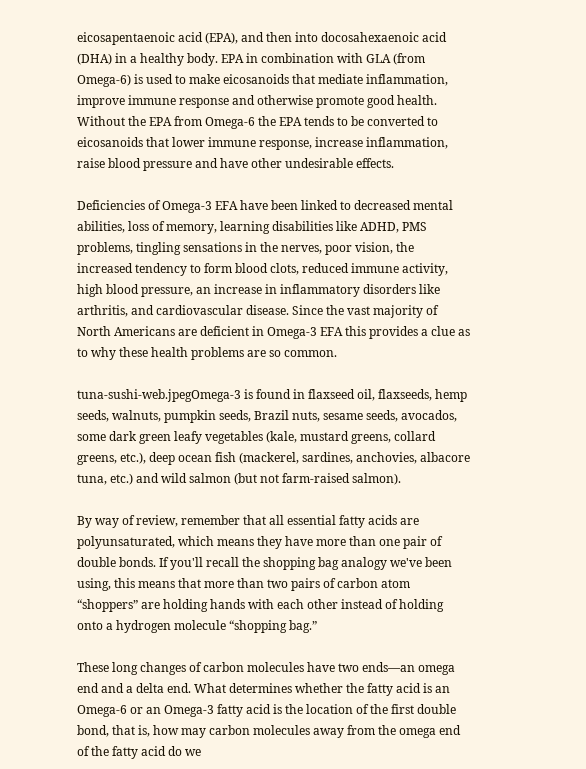eicosapentaenoic acid (EPA), and then into docosahexaenoic acid (DHA) in a healthy body. EPA in combination with GLA (from Omega-6) is used to make eicosanoids that mediate inflammation, improve immune response and otherwise promote good health. Without the EPA from Omega-6 the EPA tends to be converted to eicosanoids that lower immune response, increase inflammation, raise blood pressure and have other undesirable effects.

Deficiencies of Omega-3 EFA have been linked to decreased mental abilities, loss of memory, learning disabilities like ADHD, PMS problems, tingling sensations in the nerves, poor vision, the increased tendency to form blood clots, reduced immune activity, high blood pressure, an increase in inflammatory disorders like arthritis, and cardiovascular disease. Since the vast majority of North Americans are deficient in Omega-3 EFA this provides a clue as to why these health problems are so common.

tuna-sushi-web.jpegOmega-3 is found in flaxseed oil, flaxseeds, hemp seeds, walnuts, pumpkin seeds, Brazil nuts, sesame seeds, avocados, some dark green leafy vegetables (kale, mustard greens, collard greens, etc.), deep ocean fish (mackerel, sardines, anchovies, albacore tuna, etc.) and wild salmon (but not farm-raised salmon).

By way of review, remember that all essential fatty acids are polyunsaturated, which means they have more than one pair of double bonds. If you'll recall the shopping bag analogy we've been using, this means that more than two pairs of carbon atom “shoppers” are holding hands with each other instead of holding onto a hydrogen molecule “shopping bag.”

These long changes of carbon molecules have two ends—an omega end and a delta end. What determines whether the fatty acid is an Omega-6 or an Omega-3 fatty acid is the location of the first double bond, that is, how may carbon molecules away from the omega end of the fatty acid do we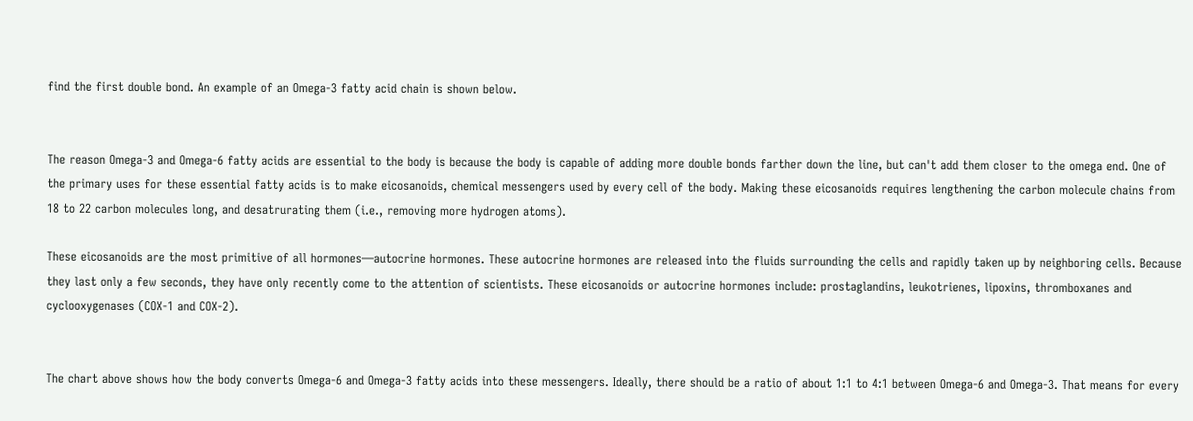find the first double bond. An example of an Omega-3 fatty acid chain is shown below.


The reason Omega-3 and Omega-6 fatty acids are essential to the body is because the body is capable of adding more double bonds farther down the line, but can't add them closer to the omega end. One of the primary uses for these essential fatty acids is to make eicosanoids, chemical messengers used by every cell of the body. Making these eicosanoids requires lengthening the carbon molecule chains from 18 to 22 carbon molecules long, and desatrurating them (i.e., removing more hydrogen atoms).

These eicosanoids are the most primitive of all hormones—autocrine hormones. These autocrine hormones are released into the fluids surrounding the cells and rapidly taken up by neighboring cells. Because they last only a few seconds, they have only recently come to the attention of scientists. These eicosanoids or autocrine hormones include: prostaglandins, leukotrienes, lipoxins, thromboxanes and cyclooxygenases (COX-1 and COX-2).


The chart above shows how the body converts Omega-6 and Omega-3 fatty acids into these messengers. Ideally, there should be a ratio of about 1:1 to 4:1 between Omega-6 and Omega-3. That means for every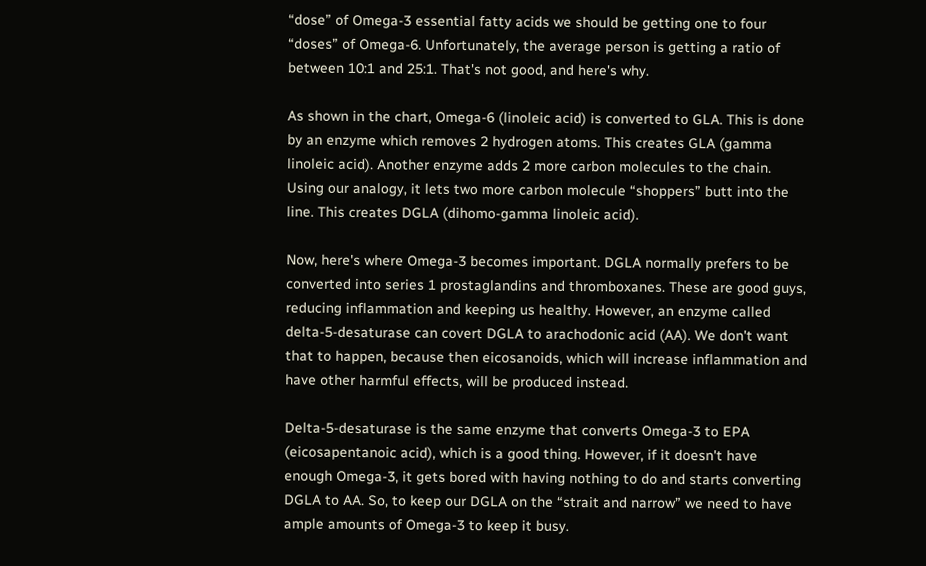“dose” of Omega-3 essential fatty acids we should be getting one to four “doses” of Omega-6. Unfortunately, the average person is getting a ratio of between 10:1 and 25:1. That's not good, and here's why.

As shown in the chart, Omega-6 (linoleic acid) is converted to GLA. This is done by an enzyme which removes 2 hydrogen atoms. This creates GLA (gamma linoleic acid). Another enzyme adds 2 more carbon molecules to the chain. Using our analogy, it lets two more carbon molecule “shoppers” butt into the line. This creates DGLA (dihomo-gamma linoleic acid).

Now, here's where Omega-3 becomes important. DGLA normally prefers to be converted into series 1 prostaglandins and thromboxanes. These are good guys, reducing inflammation and keeping us healthy. However, an enzyme called delta-5-desaturase can covert DGLA to arachodonic acid (AA). We don't want that to happen, because then eicosanoids, which will increase inflammation and have other harmful effects, will be produced instead.

Delta-5-desaturase is the same enzyme that converts Omega-3 to EPA (eicosapentanoic acid), which is a good thing. However, if it doesn't have enough Omega-3, it gets bored with having nothing to do and starts converting DGLA to AA. So, to keep our DGLA on the “strait and narrow” we need to have ample amounts of Omega-3 to keep it busy.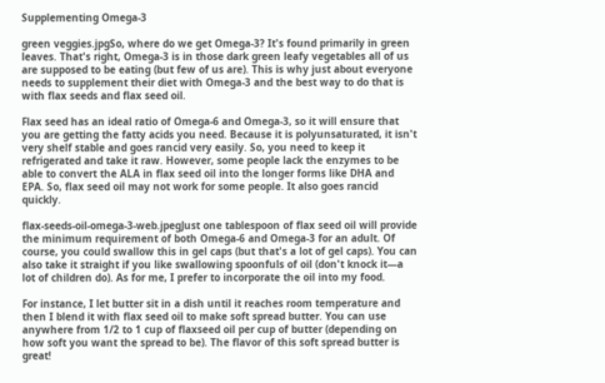Supplementing Omega-3

green veggies.jpgSo, where do we get Omega-3? It's found primarily in green leaves. That's right, Omega-3 is in those dark green leafy vegetables all of us are supposed to be eating (but few of us are). This is why just about everyone needs to supplement their diet with Omega-3 and the best way to do that is with flax seeds and flax seed oil.

Flax seed has an ideal ratio of Omega-6 and Omega-3, so it will ensure that you are getting the fatty acids you need. Because it is polyunsaturated, it isn't very shelf stable and goes rancid very easily. So, you need to keep it refrigerated and take it raw. However, some people lack the enzymes to be able to convert the ALA in flax seed oil into the longer forms like DHA and EPA. So, flax seed oil may not work for some people. It also goes rancid quickly.

flax-seeds-oil-omega-3-web.jpegJust one tablespoon of flax seed oil will provide the minimum requirement of both Omega-6 and Omega-3 for an adult. Of course, you could swallow this in gel caps (but that's a lot of gel caps). You can also take it straight if you like swallowing spoonfuls of oil (don't knock it—a lot of children do). As for me, I prefer to incorporate the oil into my food.

For instance, I let butter sit in a dish until it reaches room temperature and then I blend it with flax seed oil to make soft spread butter. You can use anywhere from 1/2 to 1 cup of flaxseed oil per cup of butter (depending on how soft you want the spread to be). The flavor of this soft spread butter is great!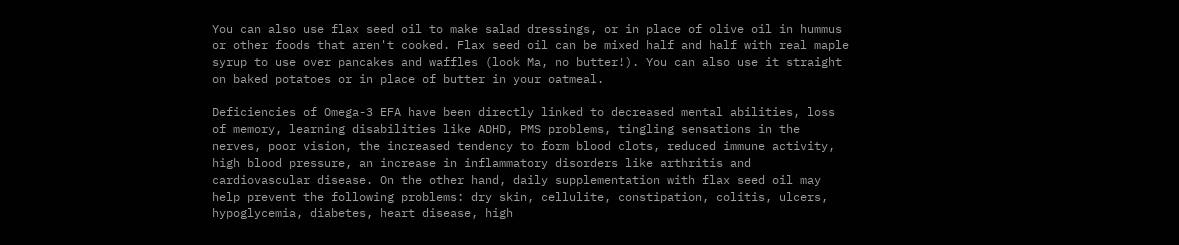You can also use flax seed oil to make salad dressings, or in place of olive oil in hummus or other foods that aren't cooked. Flax seed oil can be mixed half and half with real maple syrup to use over pancakes and waffles (look Ma, no butter!). You can also use it straight on baked potatoes or in place of butter in your oatmeal.

Deficiencies of Omega-3 EFA have been directly linked to decreased mental abilities, loss of memory, learning disabilities like ADHD, PMS problems, tingling sensations in the nerves, poor vision, the increased tendency to form blood clots, reduced immune activity, high blood pressure, an increase in inflammatory disorders like arthritis and cardiovascular disease. On the other hand, daily supplementation with flax seed oil may help prevent the following problems: dry skin, cellulite, constipation, colitis, ulcers, hypoglycemia, diabetes, heart disease, high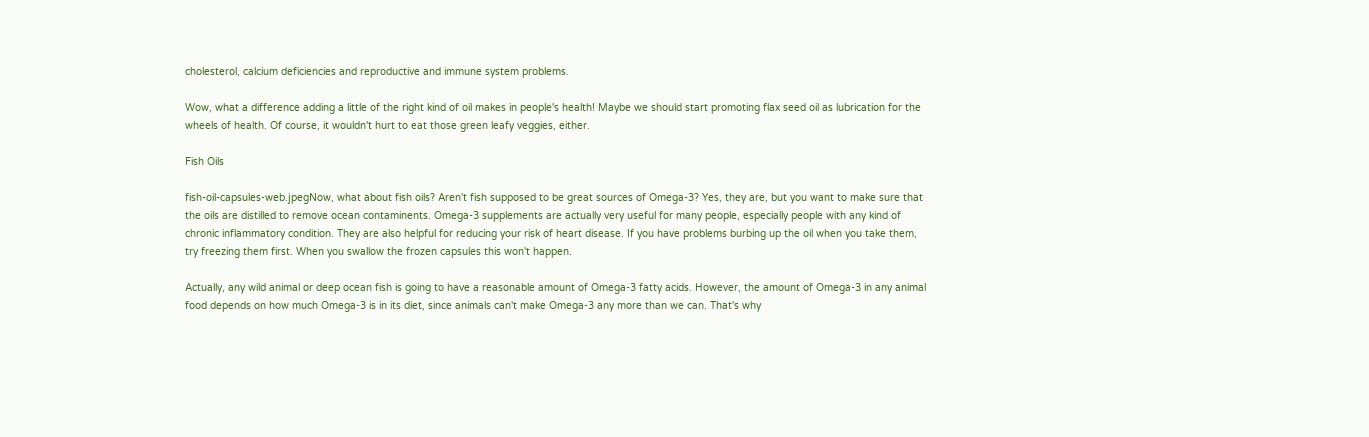cholesterol, calcium deficiencies and reproductive and immune system problems.

Wow, what a difference adding a little of the right kind of oil makes in people's health! Maybe we should start promoting flax seed oil as lubrication for the wheels of health. Of course, it wouldn't hurt to eat those green leafy veggies, either.

Fish Oils

fish-oil-capsules-web.jpegNow, what about fish oils? Aren't fish supposed to be great sources of Omega-3? Yes, they are, but you want to make sure that the oils are distilled to remove ocean contaminents. Omega-3 supplements are actually very useful for many people, especially people with any kind of chronic inflammatory condition. They are also helpful for reducing your risk of heart disease. If you have problems burbing up the oil when you take them, try freezing them first. When you swallow the frozen capsules this won't happen.

Actually, any wild animal or deep ocean fish is going to have a reasonable amount of Omega-3 fatty acids. However, the amount of Omega-3 in any animal food depends on how much Omega-3 is in its diet, since animals can't make Omega-3 any more than we can. That's why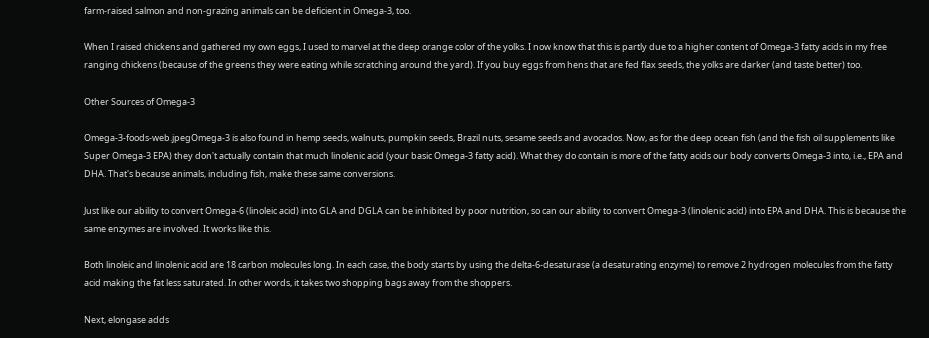farm-raised salmon and non-grazing animals can be deficient in Omega-3, too.

When I raised chickens and gathered my own eggs, I used to marvel at the deep orange color of the yolks. I now know that this is partly due to a higher content of Omega-3 fatty acids in my free ranging chickens (because of the greens they were eating while scratching around the yard). If you buy eggs from hens that are fed flax seeds, the yolks are darker (and taste better) too.

Other Sources of Omega-3

Omega-3-foods-web.jpegOmega-3 is also found in hemp seeds, walnuts, pumpkin seeds, Brazil nuts, sesame seeds and avocados. Now, as for the deep ocean fish (and the fish oil supplements like Super Omega-3 EPA) they don't actually contain that much linolenic acid (your basic Omega-3 fatty acid). What they do contain is more of the fatty acids our body converts Omega-3 into, i.e., EPA and DHA. That's because animals, including fish, make these same conversions.

Just like our ability to convert Omega-6 (linoleic acid) into GLA and DGLA can be inhibited by poor nutrition, so can our ability to convert Omega-3 (linolenic acid) into EPA and DHA. This is because the same enzymes are involved. It works like this.

Both linoleic and linolenic acid are 18 carbon molecules long. In each case, the body starts by using the delta-6-desaturase (a desaturating enzyme) to remove 2 hydrogen molecules from the fatty acid making the fat less saturated. In other words, it takes two shopping bags away from the shoppers.

Next, elongase adds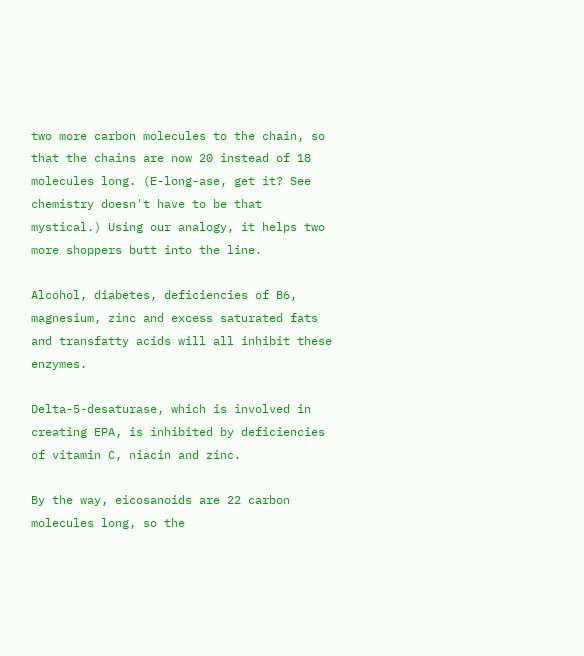two more carbon molecules to the chain, so that the chains are now 20 instead of 18 molecules long. (E-long-ase, get it? See chemistry doesn't have to be that mystical.) Using our analogy, it helps two more shoppers butt into the line.

Alcohol, diabetes, deficiencies of B6, magnesium, zinc and excess saturated fats and transfatty acids will all inhibit these enzymes.

Delta-5-desaturase, which is involved in creating EPA, is inhibited by deficiencies of vitamin C, niacin and zinc.

By the way, eicosanoids are 22 carbon molecules long, so the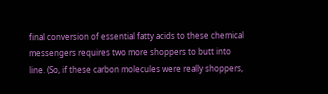final conversion of essential fatty acids to these chemical messengers requires two more shoppers to butt into line. (So, if these carbon molecules were really shoppers,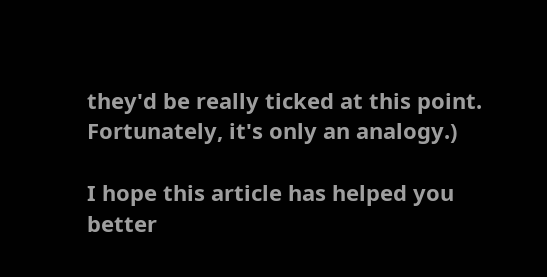they'd be really ticked at this point. Fortunately, it's only an analogy.)

I hope this article has helped you better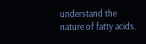understand the nature of fatty acids.